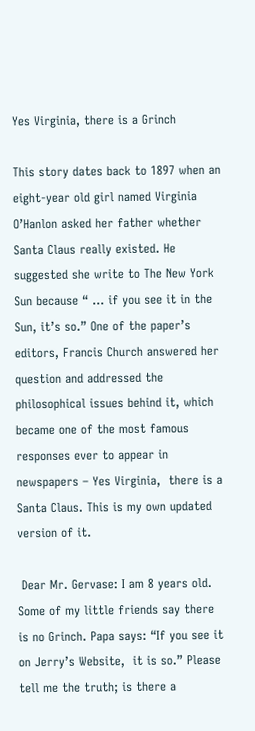Yes Virginia, there is a Grinch

This story dates back to 1897 when an eight-year old girl named Virginia O’Hanlon asked her father whether Santa Claus really existed. He suggested she write to The New York Sun because “ … if you see it in the Sun, it’s so.” One of the paper’s editors, Francis Church answered her question and addressed the philosophical issues behind it, which became one of the most famous responses ever to appear in newspapers – Yes Virginia,  there is a Santa Claus. This is my own updated version of it.

 Dear Mr. Gervase: I am 8 years old. Some of my little friends say there is no Grinch. Papa says: “If you see it on Jerry’s Website,  it is so.” Please tell me the truth; is there a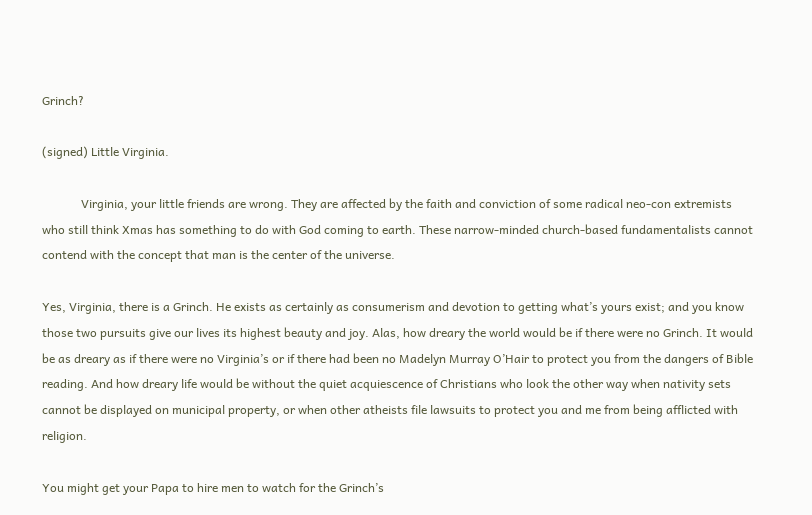Grinch?

(signed) Little Virginia.

             Virginia, your little friends are wrong. They are affected by the faith and conviction of some radical neo-con extremists who still think Xmas has something to do with God coming to earth. These narrow-minded church-based fundamentalists cannot contend with the concept that man is the center of the universe.

Yes, Virginia, there is a Grinch. He exists as certainly as consumerism and devotion to getting what’s yours exist; and you know those two pursuits give our lives its highest beauty and joy. Alas, how dreary the world would be if there were no Grinch. It would be as dreary as if there were no Virginia’s or if there had been no Madelyn Murray O’Hair to protect you from the dangers of Bible reading. And how dreary life would be without the quiet acquiescence of Christians who look the other way when nativity sets cannot be displayed on municipal property, or when other atheists file lawsuits to protect you and me from being afflicted with religion.

You might get your Papa to hire men to watch for the Grinch’s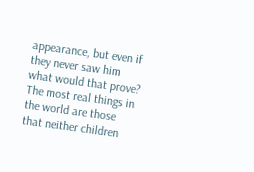appearance, but even if they never saw him what would that prove? The most real things in the world are those that neither children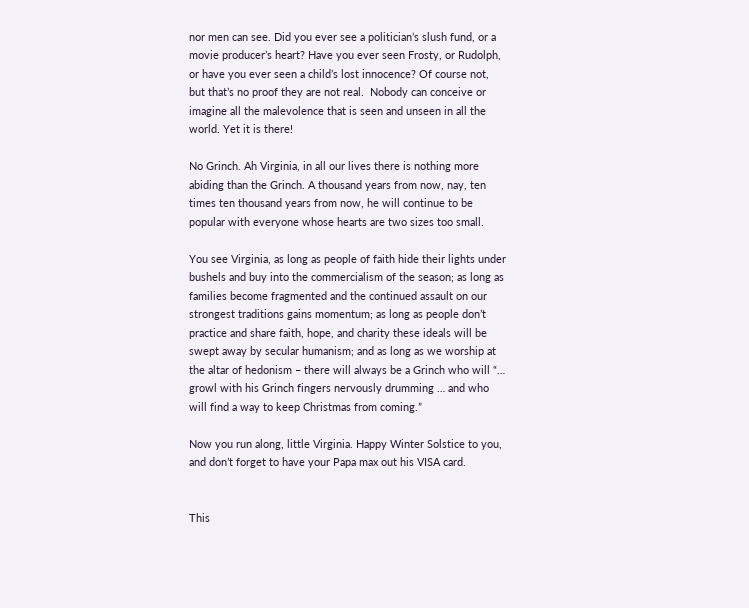nor men can see. Did you ever see a politician’s slush fund, or a movie producer’s heart? Have you ever seen Frosty, or Rudolph, or have you ever seen a child’s lost innocence? Of course not, but that’s no proof they are not real.  Nobody can conceive or imagine all the malevolence that is seen and unseen in all the world. Yet it is there!

No Grinch. Ah Virginia, in all our lives there is nothing more abiding than the Grinch. A thousand years from now, nay, ten times ten thousand years from now, he will continue to be popular with everyone whose hearts are two sizes too small.

You see Virginia, as long as people of faith hide their lights under bushels and buy into the commercialism of the season; as long as families become fragmented and the continued assault on our strongest traditions gains momentum; as long as people don’t practice and share faith, hope, and charity these ideals will be swept away by secular humanism; and as long as we worship at the altar of hedonism – there will always be a Grinch who will “… growl with his Grinch fingers nervously drumming … and who will find a way to keep Christmas from coming.”

Now you run along, little Virginia. Happy Winter Solstice to you, and don’t forget to have your Papa max out his VISA card.


This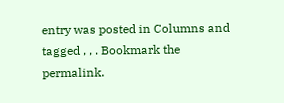entry was posted in Columns and tagged , , . Bookmark the permalink.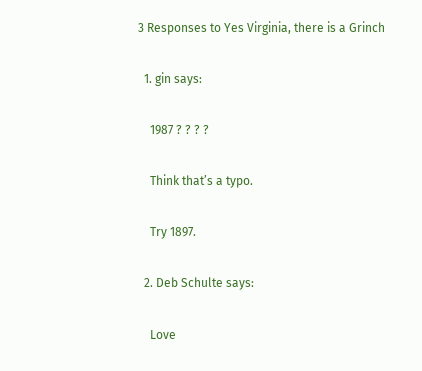3 Responses to Yes Virginia, there is a Grinch

  1. gin says:

    1987 ? ? ? ?

    Think that’s a typo.

    Try 1897.

  2. Deb Schulte says:

    Love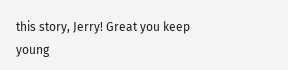this story, Jerry! Great you keep young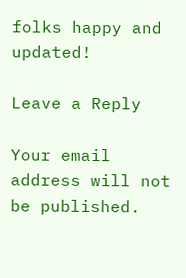folks happy and updated!

Leave a Reply

Your email address will not be published.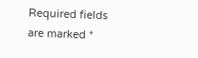Required fields are marked *